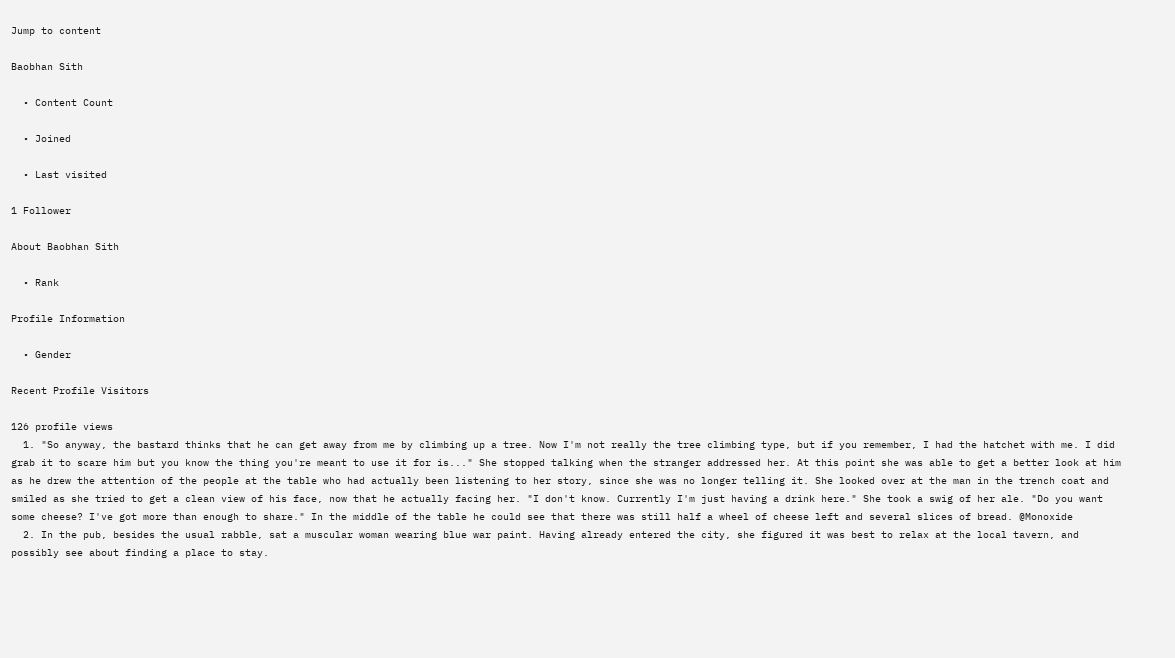Jump to content

Baobhan Sith

  • Content Count

  • Joined

  • Last visited

1 Follower

About Baobhan Sith

  • Rank

Profile Information

  • Gender

Recent Profile Visitors

126 profile views
  1. "So anyway, the bastard thinks that he can get away from me by climbing up a tree. Now I'm not really the tree climbing type, but if you remember, I had the hatchet with me. I did grab it to scare him but you know the thing you're meant to use it for is..." She stopped talking when the stranger addressed her. At this point she was able to get a better look at him as he drew the attention of the people at the table who had actually been listening to her story, since she was no longer telling it. She looked over at the man in the trench coat and smiled as she tried to get a clean view of his face, now that he actually facing her. "I don't know. Currently I'm just having a drink here." She took a swig of her ale. "Do you want some cheese? I've got more than enough to share." In the middle of the table he could see that there was still half a wheel of cheese left and several slices of bread. @Monoxide
  2. In the pub, besides the usual rabble, sat a muscular woman wearing blue war paint. Having already entered the city, she figured it was best to relax at the local tavern, and possibly see about finding a place to stay.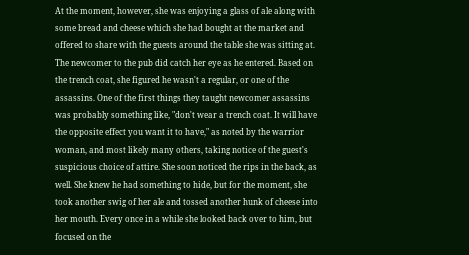At the moment, however, she was enjoying a glass of ale along with some bread and cheese which she had bought at the market and offered to share with the guests around the table she was sitting at. The newcomer to the pub did catch her eye as he entered. Based on the trench coat, she figured he wasn't a regular, or one of the assassins. One of the first things they taught newcomer assassins was probably something like, "don't wear a trench coat. It will have the opposite effect you want it to have," as noted by the warrior woman, and most likely many others, taking notice of the guest's suspicious choice of attire. She soon noticed the rips in the back, as well. She knew he had something to hide, but for the moment, she took another swig of her ale and tossed another hunk of cheese into her mouth. Every once in a while she looked back over to him, but focused on the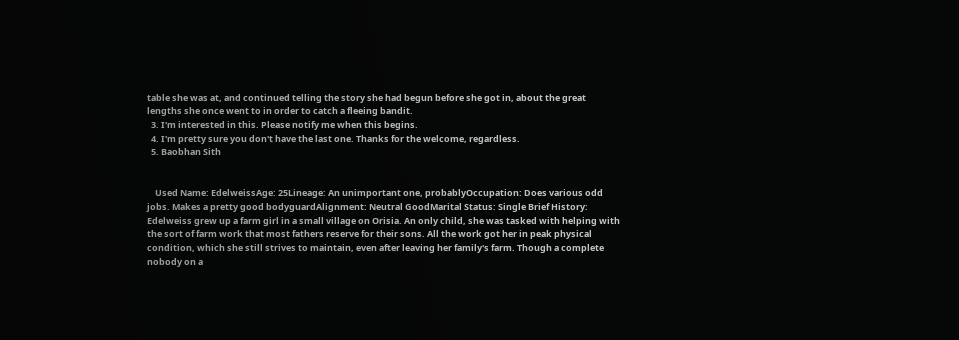table she was at, and continued telling the story she had begun before she got in, about the great lengths she once went to in order to catch a fleeing bandit.
  3. I'm interested in this. Please notify me when this begins.
  4. I'm pretty sure you don't have the last one. Thanks for the welcome, regardless.
  5. Baobhan Sith


    Used Name: EdelweissAge: 25Lineage: An unimportant one, probablyOccupation: Does various odd jobs. Makes a pretty good bodyguardAlignment: Neutral GoodMarital Status: Single Brief History: Edelweiss grew up a farm girl in a small village on Orisia. An only child, she was tasked with helping with the sort of farm work that most fathers reserve for their sons. All the work got her in peak physical condition, which she still strives to maintain, even after leaving her family's farm. Though a complete nobody on a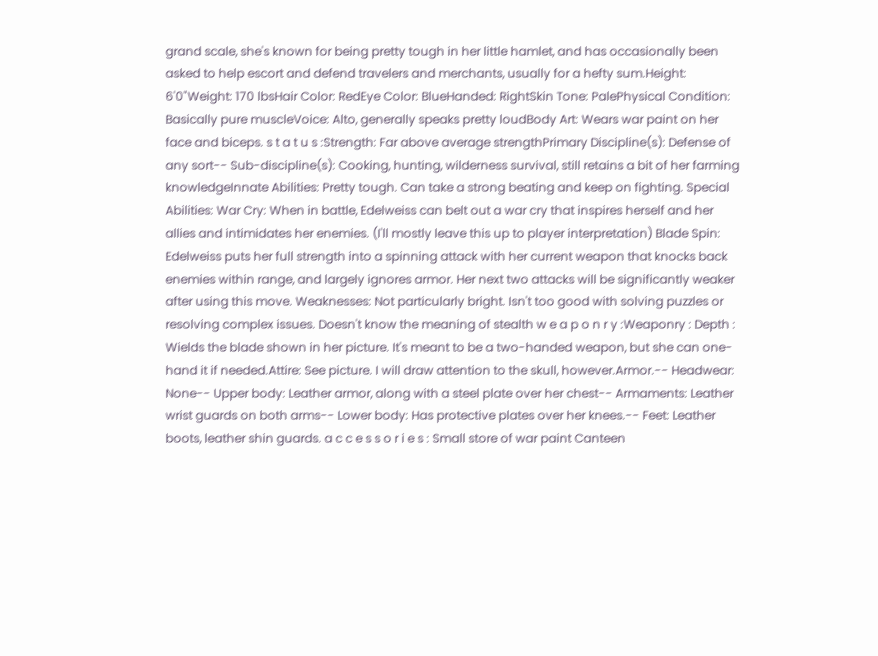grand scale, she's known for being pretty tough in her little hamlet, and has occasionally been asked to help escort and defend travelers and merchants, usually for a hefty sum.Height: 6'0"Weight: 170 lbsHair Color: RedEye Color: BlueHanded: RightSkin Tone: PalePhysical Condition: Basically pure muscleVoice: Alto, generally speaks pretty loudBody Art: Wears war paint on her face and biceps. s t a t u s :Strength: Far above average strengthPrimary Discipline(s): Defense of any sort-- Sub-discipline(s): Cooking, hunting, wilderness survival, still retains a bit of her farming knowledgeInnate Abilities: Pretty tough. Can take a strong beating and keep on fighting. Special Abilities: War Cry: When in battle, Edelweiss can belt out a war cry that inspires herself and her allies and intimidates her enemies. (I'll mostly leave this up to player interpretation) Blade Spin: Edelweiss puts her full strength into a spinning attack with her current weapon that knocks back enemies within range, and largely ignores armor. Her next two attacks will be significantly weaker after using this move. Weaknesses: Not particularly bright. Isn't too good with solving puzzles or resolving complex issues. Doesn't know the meaning of stealth w e a p o n r y :Weaponry : Depth : Wields the blade shown in her picture. It's meant to be a two-handed weapon, but she can one-hand it if needed.Attire: See picture. I will draw attention to the skull, however.Armor.-- Headwear: None-- Upper body: Leather armor, along with a steel plate over her chest-- Armaments: Leather wrist guards on both arms-- Lower body: Has protective plates over her knees.-- Feet: Leather boots, leather shin guards. a c c e s s o r i e s : Small store of war paint Canteen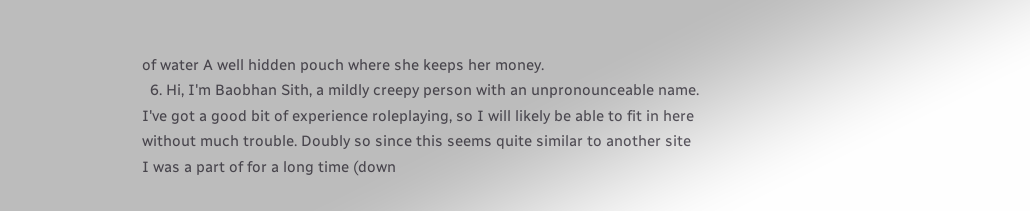of water A well hidden pouch where she keeps her money.
  6. Hi, I'm Baobhan Sith, a mildly creepy person with an unpronounceable name. I've got a good bit of experience roleplaying, so I will likely be able to fit in here without much trouble. Doubly so since this seems quite similar to another site I was a part of for a long time (down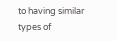to having similar types of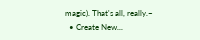magic). That's all, really.~
  • Create New...